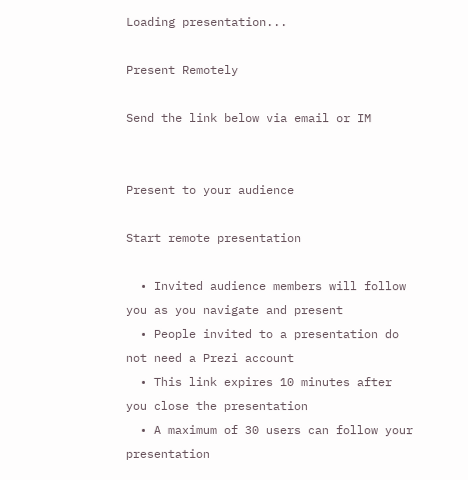Loading presentation...

Present Remotely

Send the link below via email or IM


Present to your audience

Start remote presentation

  • Invited audience members will follow you as you navigate and present
  • People invited to a presentation do not need a Prezi account
  • This link expires 10 minutes after you close the presentation
  • A maximum of 30 users can follow your presentation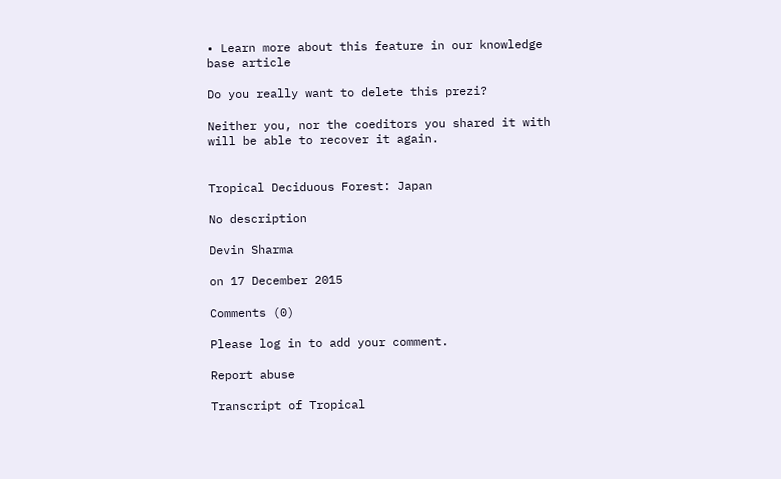• Learn more about this feature in our knowledge base article

Do you really want to delete this prezi?

Neither you, nor the coeditors you shared it with will be able to recover it again.


Tropical Deciduous Forest: Japan

No description

Devin Sharma

on 17 December 2015

Comments (0)

Please log in to add your comment.

Report abuse

Transcript of Tropical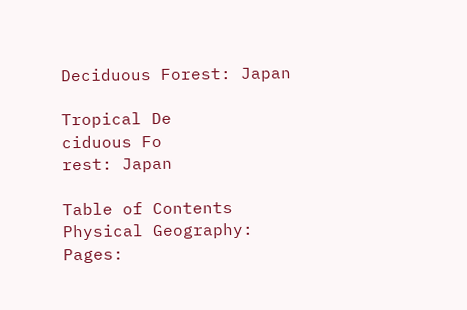Deciduous Forest: Japan

Tropical De
ciduous Fo
rest: Japan

Table of Contents
Physical Geography: Pages: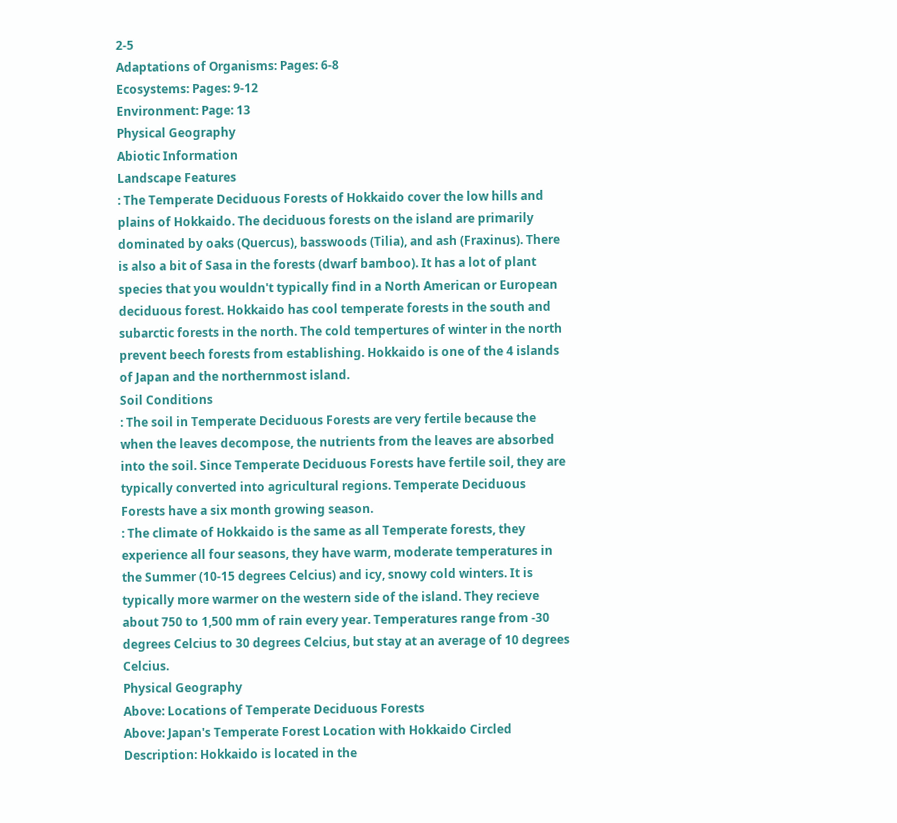2-5
Adaptations of Organisms: Pages: 6-8
Ecosystems: Pages: 9-12
Environment: Page: 13
Physical Geography
Abiotic Information
Landscape Features
: The Temperate Deciduous Forests of Hokkaido cover the low hills and plains of Hokkaido. The deciduous forests on the island are primarily dominated by oaks (Quercus), basswoods (Tilia), and ash (Fraxinus). There is also a bit of Sasa in the forests (dwarf bamboo). It has a lot of plant species that you wouldn't typically find in a North American or European deciduous forest. Hokkaido has cool temperate forests in the south and subarctic forests in the north. The cold tempertures of winter in the north prevent beech forests from establishing. Hokkaido is one of the 4 islands of Japan and the northernmost island.
Soil Conditions
: The soil in Temperate Deciduous Forests are very fertile because the when the leaves decompose, the nutrients from the leaves are absorbed into the soil. Since Temperate Deciduous Forests have fertile soil, they are typically converted into agricultural regions. Temperate Deciduous Forests have a six month growing season.
: The climate of Hokkaido is the same as all Temperate forests, they experience all four seasons, they have warm, moderate temperatures in the Summer (10-15 degrees Celcius) and icy, snowy cold winters. It is typically more warmer on the western side of the island. They recieve about 750 to 1,500 mm of rain every year. Temperatures range from -30 degrees Celcius to 30 degrees Celcius, but stay at an average of 10 degrees Celcius.
Physical Geography
Above: Locations of Temperate Deciduous Forests
Above: Japan's Temperate Forest Location with Hokkaido Circled
Description: Hokkaido is located in the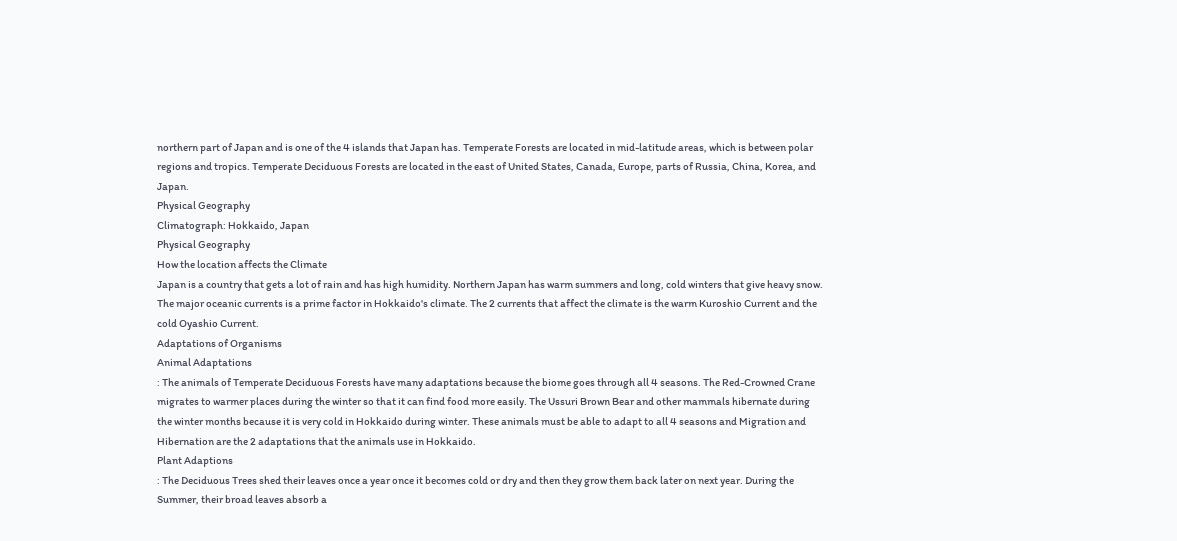northern part of Japan and is one of the 4 islands that Japan has. Temperate Forests are located in mid-latitude areas, which is between polar regions and tropics. Temperate Deciduous Forests are located in the east of United States, Canada, Europe, parts of Russia, China, Korea, and Japan.
Physical Geography
Climatograph: Hokkaido, Japan
Physical Geography
How the location affects the Climate
Japan is a country that gets a lot of rain and has high humidity. Northern Japan has warm summers and long, cold winters that give heavy snow. The major oceanic currents is a prime factor in Hokkaido's climate. The 2 currents that affect the climate is the warm Kuroshio Current and the cold Oyashio Current.
Adaptations of Organisms
Animal Adaptations
: The animals of Temperate Deciduous Forests have many adaptations because the biome goes through all 4 seasons. The Red-Crowned Crane migrates to warmer places during the winter so that it can find food more easily. The Ussuri Brown Bear and other mammals hibernate during the winter months because it is very cold in Hokkaido during winter. These animals must be able to adapt to all 4 seasons and Migration and Hibernation are the 2 adaptations that the animals use in Hokkaido.
Plant Adaptions
: The Deciduous Trees shed their leaves once a year once it becomes cold or dry and then they grow them back later on next year. During the Summer, their broad leaves absorb a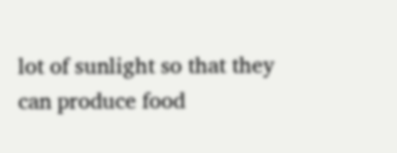lot of sunlight so that they can produce food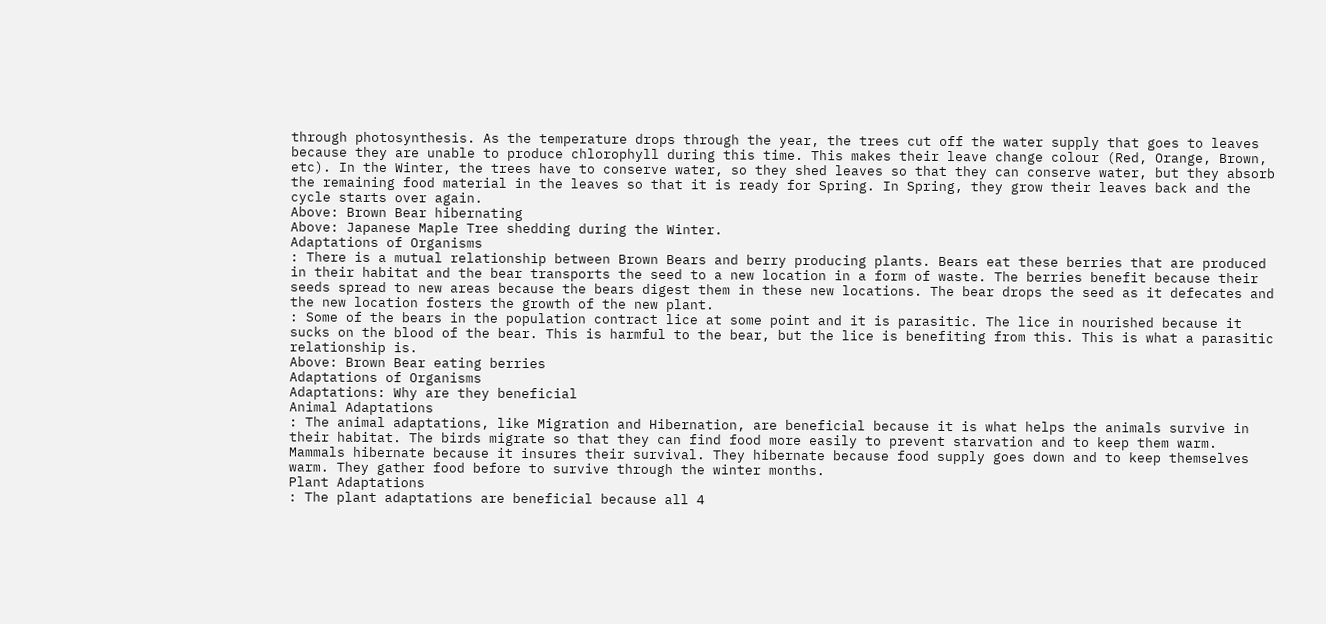through photosynthesis. As the temperature drops through the year, the trees cut off the water supply that goes to leaves because they are unable to produce chlorophyll during this time. This makes their leave change colour (Red, Orange, Brown, etc). In the Winter, the trees have to conserve water, so they shed leaves so that they can conserve water, but they absorb the remaining food material in the leaves so that it is ready for Spring. In Spring, they grow their leaves back and the cycle starts over again.
Above: Brown Bear hibernating
Above: Japanese Maple Tree shedding during the Winter.
Adaptations of Organisms
: There is a mutual relationship between Brown Bears and berry producing plants. Bears eat these berries that are produced in their habitat and the bear transports the seed to a new location in a form of waste. The berries benefit because their seeds spread to new areas because the bears digest them in these new locations. The bear drops the seed as it defecates and the new location fosters the growth of the new plant.
: Some of the bears in the population contract lice at some point and it is parasitic. The lice in nourished because it sucks on the blood of the bear. This is harmful to the bear, but the lice is benefiting from this. This is what a parasitic relationship is.
Above: Brown Bear eating berries
Adaptations of Organisms
Adaptations: Why are they beneficial
Animal Adaptations
: The animal adaptations, like Migration and Hibernation, are beneficial because it is what helps the animals survive in their habitat. The birds migrate so that they can find food more easily to prevent starvation and to keep them warm. Mammals hibernate because it insures their survival. They hibernate because food supply goes down and to keep themselves warm. They gather food before to survive through the winter months.
Plant Adaptations
: The plant adaptations are beneficial because all 4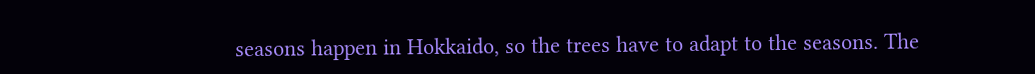seasons happen in Hokkaido, so the trees have to adapt to the seasons. The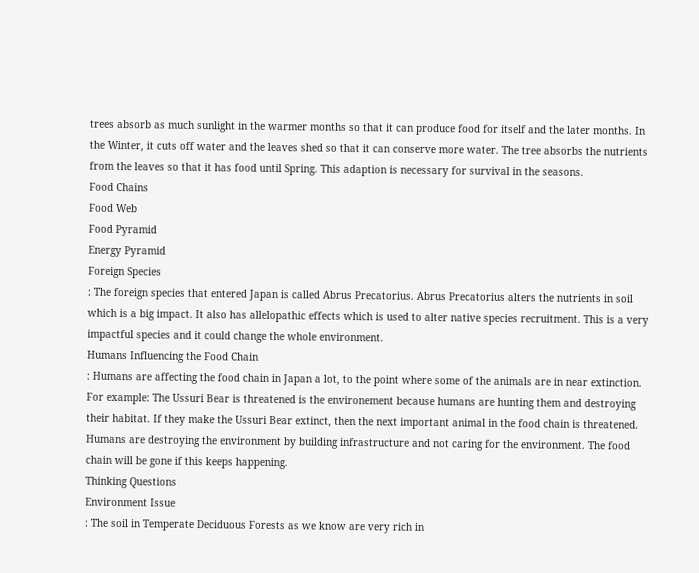trees absorb as much sunlight in the warmer months so that it can produce food for itself and the later months. In the Winter, it cuts off water and the leaves shed so that it can conserve more water. The tree absorbs the nutrients from the leaves so that it has food until Spring. This adaption is necessary for survival in the seasons.
Food Chains
Food Web
Food Pyramid
Energy Pyramid
Foreign Species
: The foreign species that entered Japan is called Abrus Precatorius. Abrus Precatorius alters the nutrients in soil which is a big impact. It also has allelopathic effects which is used to alter native species recruitment. This is a very impactful species and it could change the whole environment.
Humans Influencing the Food Chain
: Humans are affecting the food chain in Japan a lot, to the point where some of the animals are in near extinction. For example: The Ussuri Bear is threatened is the environement because humans are hunting them and destroying their habitat. If they make the Ussuri Bear extinct, then the next important animal in the food chain is threatened. Humans are destroying the environment by building infrastructure and not caring for the environment. The food chain will be gone if this keeps happening.
Thinking Questions
Environment Issue
: The soil in Temperate Deciduous Forests as we know are very rich in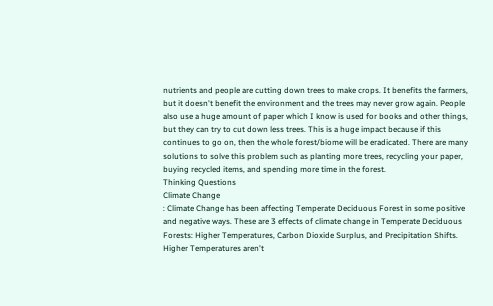nutrients and people are cutting down trees to make crops. It benefits the farmers, but it doesn't benefit the environment and the trees may never grow again. People also use a huge amount of paper which I know is used for books and other things, but they can try to cut down less trees. This is a huge impact because if this continues to go on, then the whole forest/biome will be eradicated. There are many solutions to solve this problem such as planting more trees, recycling your paper, buying recycled items, and spending more time in the forest.
Thinking Questions
Climate Change
: Climate Change has been affecting Temperate Deciduous Forest in some positive and negative ways. These are 3 effects of climate change in Temperate Deciduous Forests: Higher Temperatures, Carbon Dioxide Surplus, and Precipitation Shifts. Higher Temperatures aren't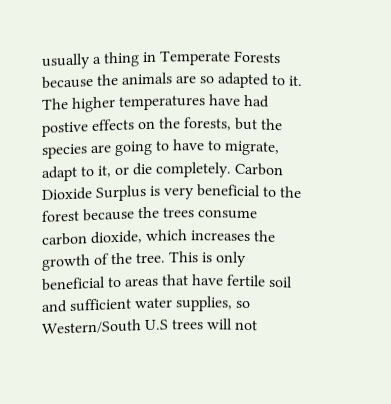usually a thing in Temperate Forests because the animals are so adapted to it. The higher temperatures have had postive effects on the forests, but the species are going to have to migrate, adapt to it, or die completely. Carbon Dioxide Surplus is very beneficial to the forest because the trees consume carbon dioxide, which increases the growth of the tree. This is only beneficial to areas that have fertile soil and sufficient water supplies, so Western/South U.S trees will not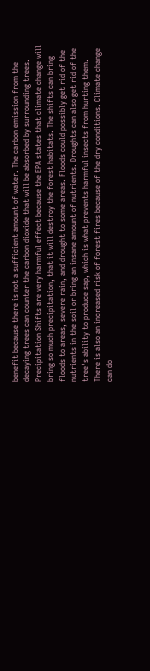benefit because there is not a sufficient amount of water. The carbon emission from the decaying trees can counter the carbon dioxide that will be absorbed by surrounding trees. Precipitation Shifts are very harmful effect because the EPA states that climate change will bring so much precipitation, that it will destroy the forest habitats. The shifts can bring floods to areas, severe rain, and drought to some areas. Floods could possibly get rid of the nutrients in the soil or bring an insane amount of nutrients. Droughts can also get rid of the tree's ability to produce sap, which is what prevents harmful insects from hurting them. There is also an increased risk of forest fires because of the dry conditions. Climate change can do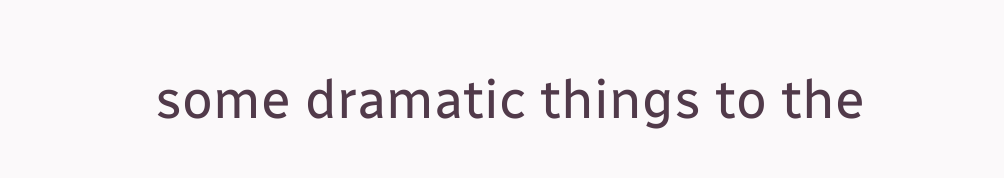some dramatic things to the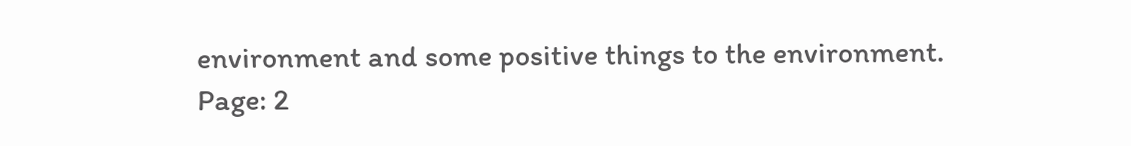environment and some positive things to the environment.
Page: 2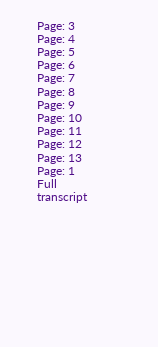Page: 3
Page: 4
Page: 5
Page: 6
Page: 7
Page: 8
Page: 9
Page: 10
Page: 11
Page: 12
Page: 13
Page: 1
Full transcript